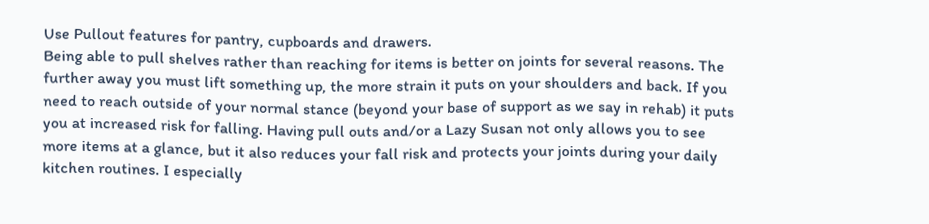Use Pullout features for pantry, cupboards and drawers.
Being able to pull shelves rather than reaching for items is better on joints for several reasons. The further away you must lift something up, the more strain it puts on your shoulders and back. If you need to reach outside of your normal stance (beyond your base of support as we say in rehab) it puts you at increased risk for falling. Having pull outs and/or a Lazy Susan not only allows you to see more items at a glance, but it also reduces your fall risk and protects your joints during your daily kitchen routines. I especially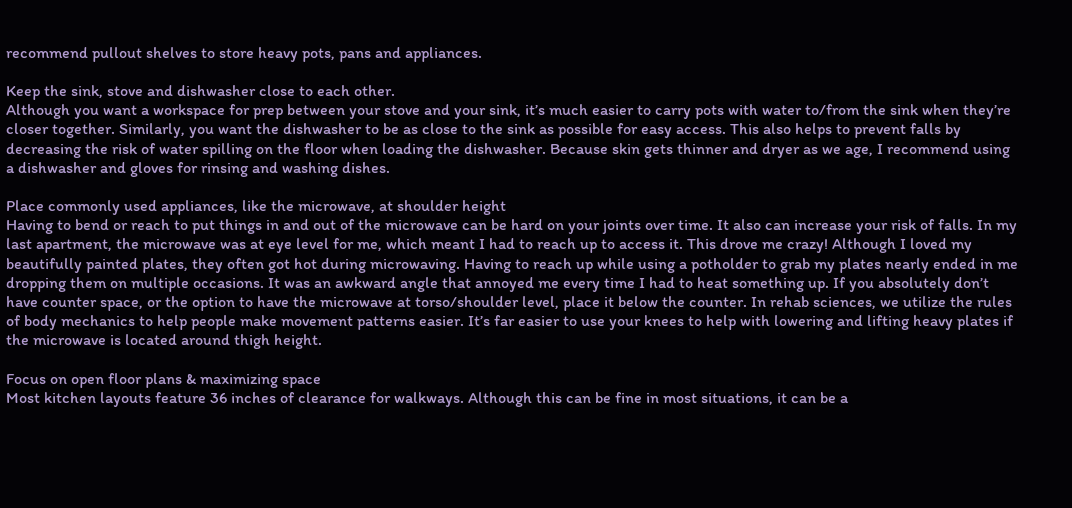recommend pullout shelves to store heavy pots, pans and appliances.

Keep the sink, stove and dishwasher close to each other.
Although you want a workspace for prep between your stove and your sink, it’s much easier to carry pots with water to/from the sink when they’re closer together. Similarly, you want the dishwasher to be as close to the sink as possible for easy access. This also helps to prevent falls by decreasing the risk of water spilling on the floor when loading the dishwasher. Because skin gets thinner and dryer as we age, I recommend using a dishwasher and gloves for rinsing and washing dishes.

Place commonly used appliances, like the microwave, at shoulder height
Having to bend or reach to put things in and out of the microwave can be hard on your joints over time. It also can increase your risk of falls. In my last apartment, the microwave was at eye level for me, which meant I had to reach up to access it. This drove me crazy! Although I loved my beautifully painted plates, they often got hot during microwaving. Having to reach up while using a potholder to grab my plates nearly ended in me dropping them on multiple occasions. It was an awkward angle that annoyed me every time I had to heat something up. If you absolutely don’t have counter space, or the option to have the microwave at torso/shoulder level, place it below the counter. In rehab sciences, we utilize the rules of body mechanics to help people make movement patterns easier. It’s far easier to use your knees to help with lowering and lifting heavy plates if the microwave is located around thigh height.

Focus on open floor plans & maximizing space
Most kitchen layouts feature 36 inches of clearance for walkways. Although this can be fine in most situations, it can be a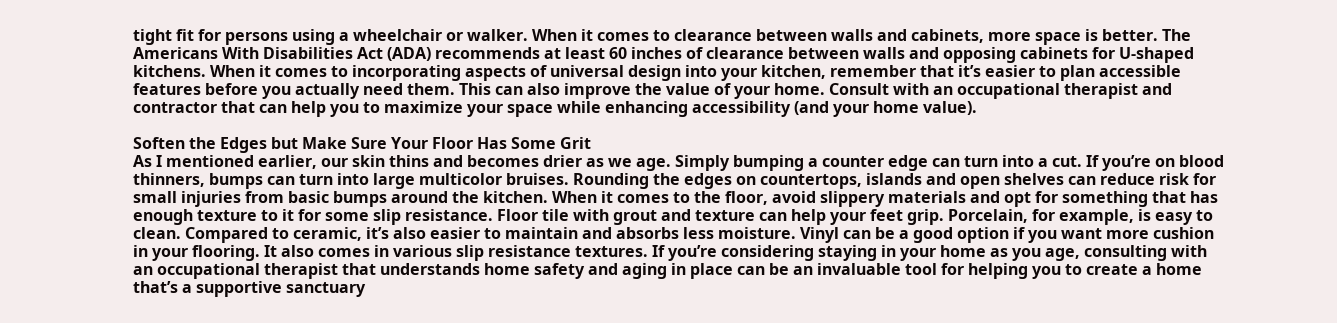tight fit for persons using a wheelchair or walker. When it comes to clearance between walls and cabinets, more space is better. The Americans With Disabilities Act (ADA) recommends at least 60 inches of clearance between walls and opposing cabinets for U-shaped kitchens. When it comes to incorporating aspects of universal design into your kitchen, remember that it’s easier to plan accessible features before you actually need them. This can also improve the value of your home. Consult with an occupational therapist and contractor that can help you to maximize your space while enhancing accessibility (and your home value).

Soften the Edges but Make Sure Your Floor Has Some Grit
As I mentioned earlier, our skin thins and becomes drier as we age. Simply bumping a counter edge can turn into a cut. If you’re on blood thinners, bumps can turn into large multicolor bruises. Rounding the edges on countertops, islands and open shelves can reduce risk for small injuries from basic bumps around the kitchen. When it comes to the floor, avoid slippery materials and opt for something that has enough texture to it for some slip resistance. Floor tile with grout and texture can help your feet grip. Porcelain, for example, is easy to clean. Compared to ceramic, it’s also easier to maintain and absorbs less moisture. Vinyl can be a good option if you want more cushion in your flooring. It also comes in various slip resistance textures. If you’re considering staying in your home as you age, consulting with an occupational therapist that understands home safety and aging in place can be an invaluable tool for helping you to create a home that’s a supportive sanctuary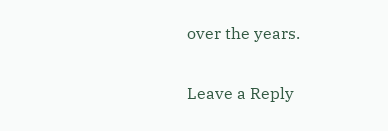over the years.

Leave a Reply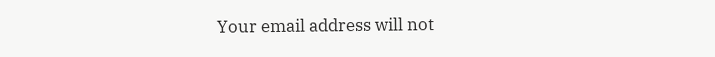Your email address will not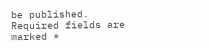be published. Required fields are marked *